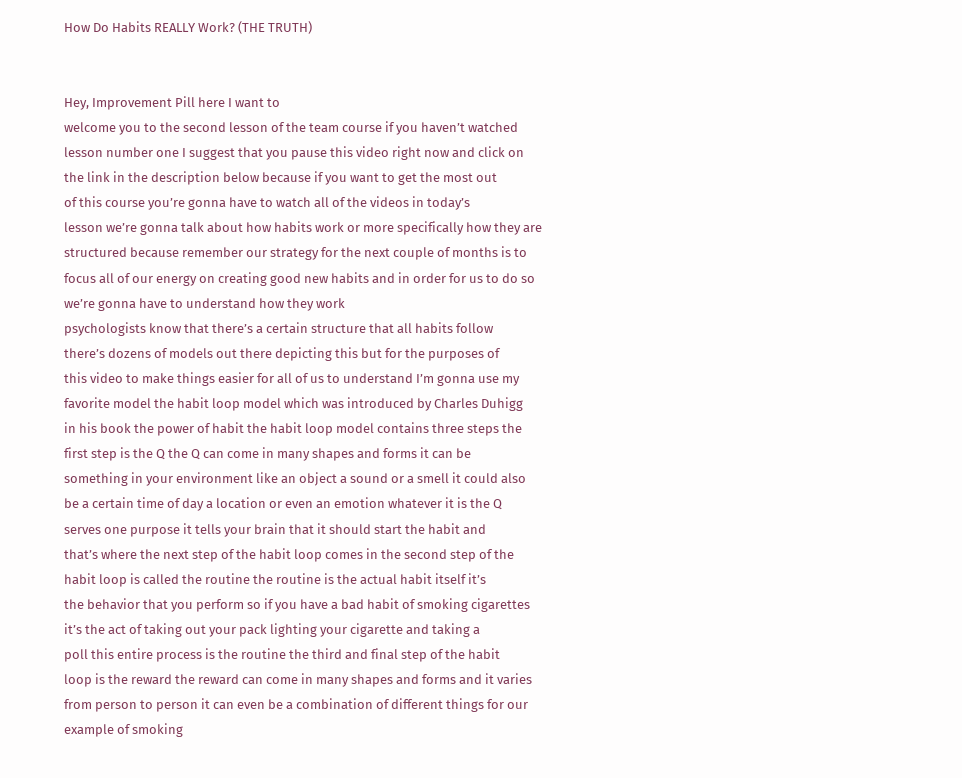How Do Habits REALLY Work? (THE TRUTH)


Hey, Improvement Pill here I want to
welcome you to the second lesson of the team course if you haven’t watched
lesson number one I suggest that you pause this video right now and click on
the link in the description below because if you want to get the most out
of this course you’re gonna have to watch all of the videos in today’s
lesson we’re gonna talk about how habits work or more specifically how they are
structured because remember our strategy for the next couple of months is to
focus all of our energy on creating good new habits and in order for us to do so
we’re gonna have to understand how they work
psychologists know that there’s a certain structure that all habits follow
there’s dozens of models out there depicting this but for the purposes of
this video to make things easier for all of us to understand I’m gonna use my
favorite model the habit loop model which was introduced by Charles Duhigg
in his book the power of habit the habit loop model contains three steps the
first step is the Q the Q can come in many shapes and forms it can be
something in your environment like an object a sound or a smell it could also
be a certain time of day a location or even an emotion whatever it is the Q
serves one purpose it tells your brain that it should start the habit and
that’s where the next step of the habit loop comes in the second step of the
habit loop is called the routine the routine is the actual habit itself it’s
the behavior that you perform so if you have a bad habit of smoking cigarettes
it’s the act of taking out your pack lighting your cigarette and taking a
poll this entire process is the routine the third and final step of the habit
loop is the reward the reward can come in many shapes and forms and it varies
from person to person it can even be a combination of different things for our
example of smoking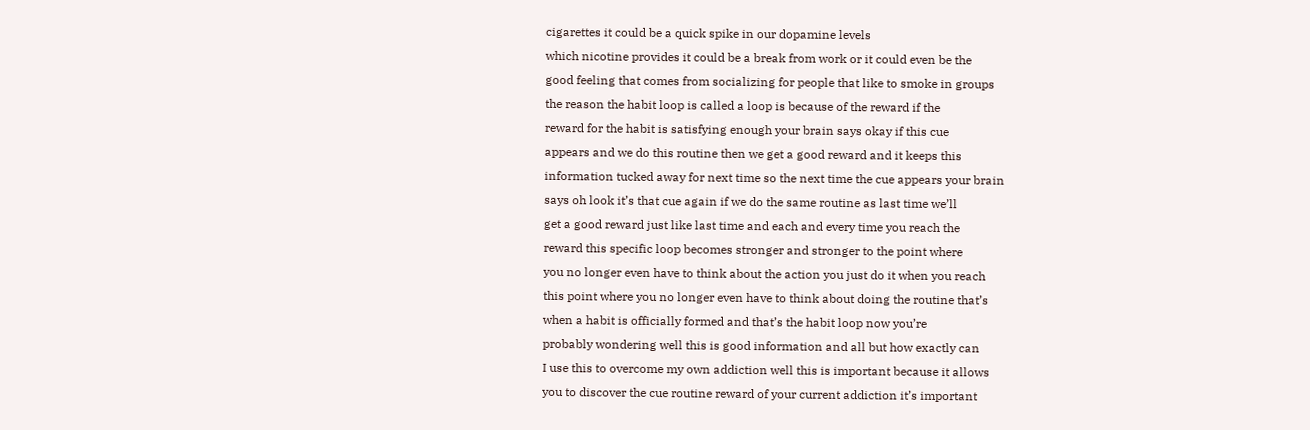cigarettes it could be a quick spike in our dopamine levels
which nicotine provides it could be a break from work or it could even be the
good feeling that comes from socializing for people that like to smoke in groups
the reason the habit loop is called a loop is because of the reward if the
reward for the habit is satisfying enough your brain says okay if this cue
appears and we do this routine then we get a good reward and it keeps this
information tucked away for next time so the next time the cue appears your brain
says oh look it’s that cue again if we do the same routine as last time we’ll
get a good reward just like last time and each and every time you reach the
reward this specific loop becomes stronger and stronger to the point where
you no longer even have to think about the action you just do it when you reach
this point where you no longer even have to think about doing the routine that’s
when a habit is officially formed and that’s the habit loop now you’re
probably wondering well this is good information and all but how exactly can
I use this to overcome my own addiction well this is important because it allows
you to discover the cue routine reward of your current addiction it’s important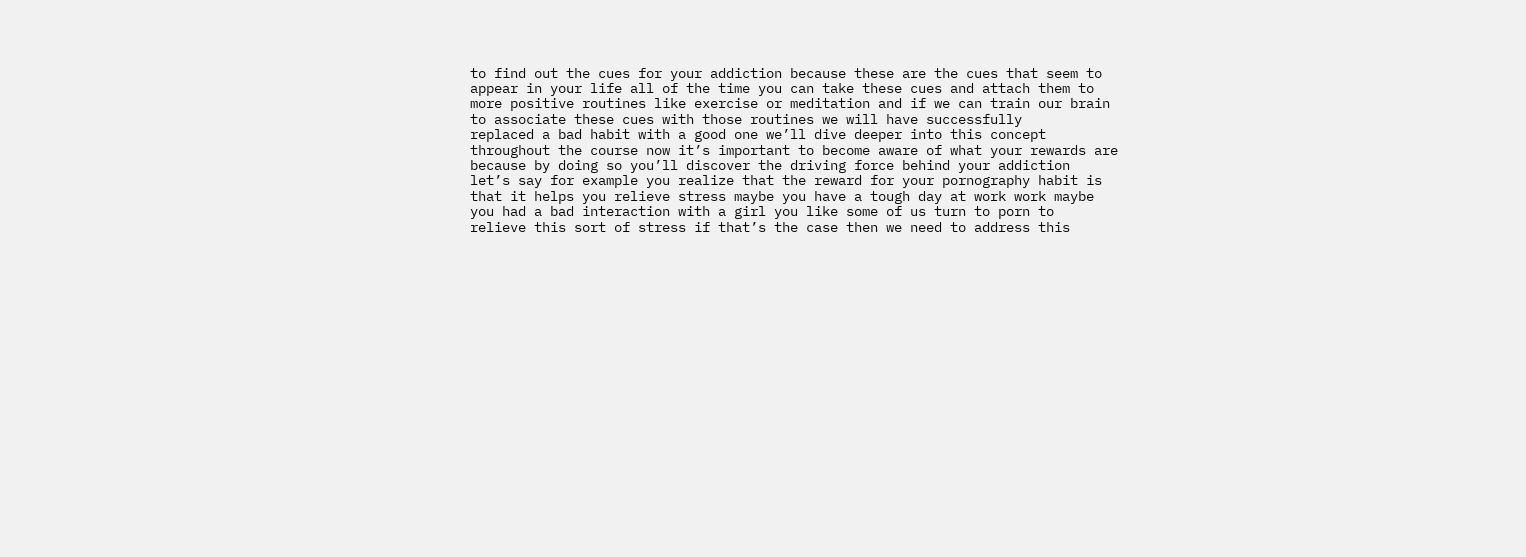to find out the cues for your addiction because these are the cues that seem to
appear in your life all of the time you can take these cues and attach them to
more positive routines like exercise or meditation and if we can train our brain
to associate these cues with those routines we will have successfully
replaced a bad habit with a good one we’ll dive deeper into this concept
throughout the course now it’s important to become aware of what your rewards are
because by doing so you’ll discover the driving force behind your addiction
let’s say for example you realize that the reward for your pornography habit is
that it helps you relieve stress maybe you have a tough day at work work maybe
you had a bad interaction with a girl you like some of us turn to porn to
relieve this sort of stress if that’s the case then we need to address this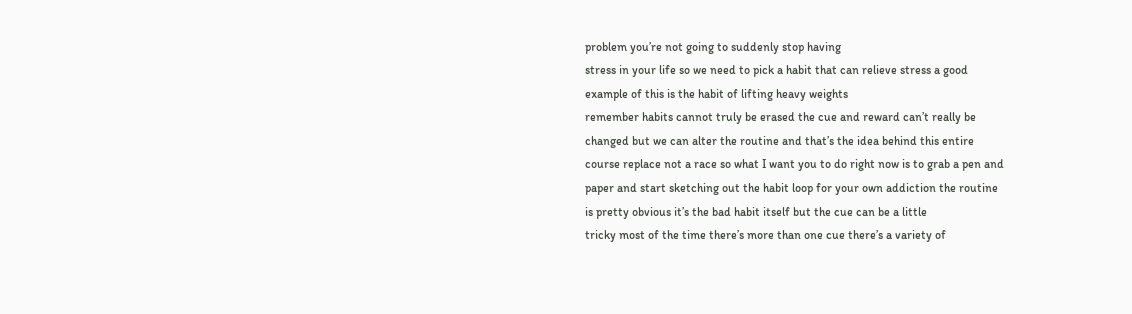problem you’re not going to suddenly stop having
stress in your life so we need to pick a habit that can relieve stress a good
example of this is the habit of lifting heavy weights
remember habits cannot truly be erased the cue and reward can’t really be
changed but we can alter the routine and that’s the idea behind this entire
course replace not a race so what I want you to do right now is to grab a pen and
paper and start sketching out the habit loop for your own addiction the routine
is pretty obvious it’s the bad habit itself but the cue can be a little
tricky most of the time there’s more than one cue there’s a variety of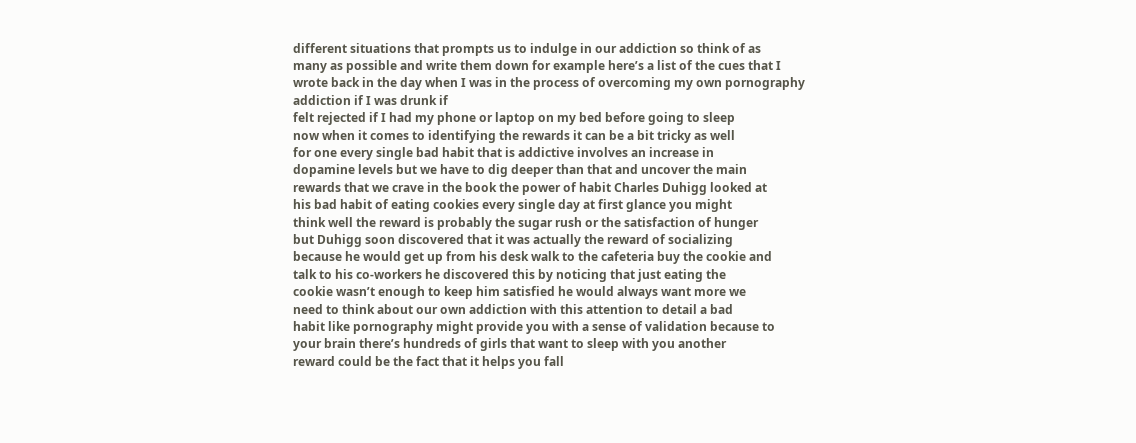different situations that prompts us to indulge in our addiction so think of as
many as possible and write them down for example here’s a list of the cues that I
wrote back in the day when I was in the process of overcoming my own pornography
addiction if I was drunk if
felt rejected if I had my phone or laptop on my bed before going to sleep
now when it comes to identifying the rewards it can be a bit tricky as well
for one every single bad habit that is addictive involves an increase in
dopamine levels but we have to dig deeper than that and uncover the main
rewards that we crave in the book the power of habit Charles Duhigg looked at
his bad habit of eating cookies every single day at first glance you might
think well the reward is probably the sugar rush or the satisfaction of hunger
but Duhigg soon discovered that it was actually the reward of socializing
because he would get up from his desk walk to the cafeteria buy the cookie and
talk to his co-workers he discovered this by noticing that just eating the
cookie wasn’t enough to keep him satisfied he would always want more we
need to think about our own addiction with this attention to detail a bad
habit like pornography might provide you with a sense of validation because to
your brain there’s hundreds of girls that want to sleep with you another
reward could be the fact that it helps you fall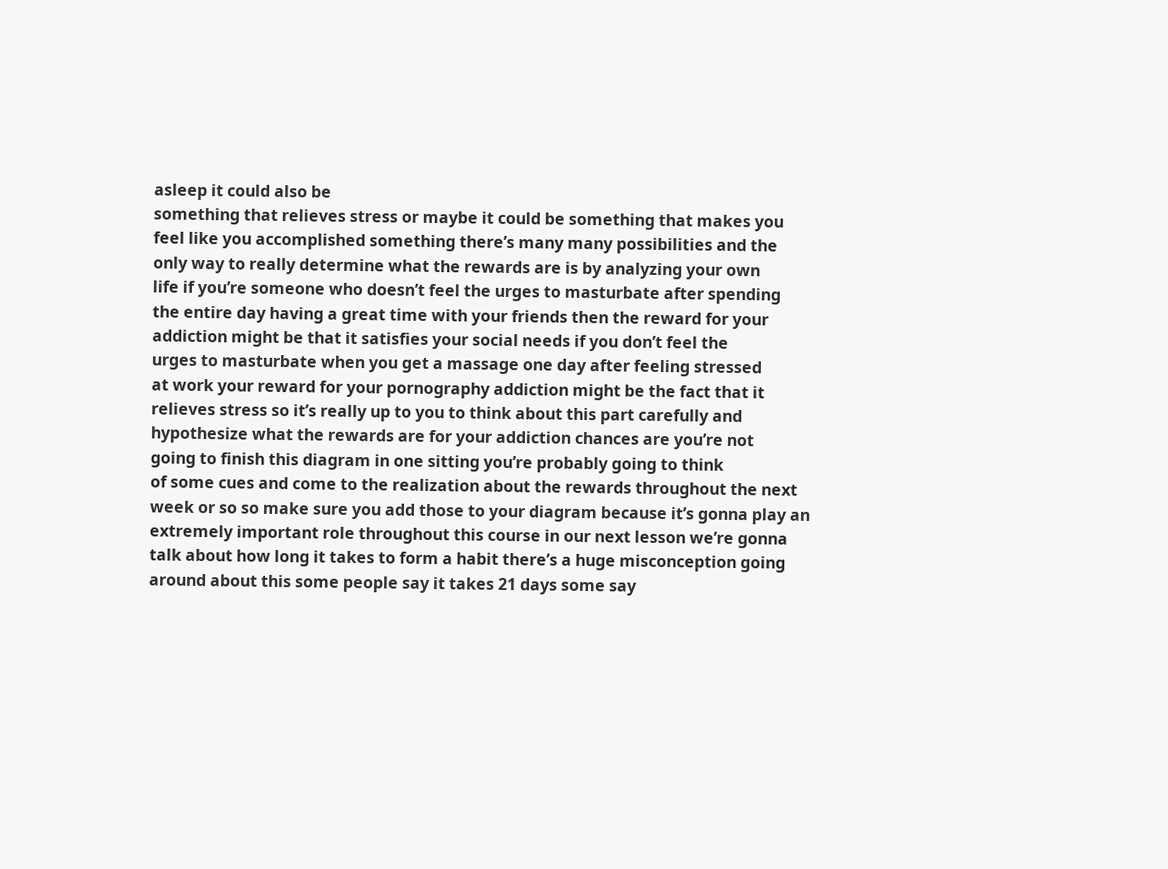asleep it could also be
something that relieves stress or maybe it could be something that makes you
feel like you accomplished something there’s many many possibilities and the
only way to really determine what the rewards are is by analyzing your own
life if you’re someone who doesn’t feel the urges to masturbate after spending
the entire day having a great time with your friends then the reward for your
addiction might be that it satisfies your social needs if you don’t feel the
urges to masturbate when you get a massage one day after feeling stressed
at work your reward for your pornography addiction might be the fact that it
relieves stress so it’s really up to you to think about this part carefully and
hypothesize what the rewards are for your addiction chances are you’re not
going to finish this diagram in one sitting you’re probably going to think
of some cues and come to the realization about the rewards throughout the next
week or so so make sure you add those to your diagram because it’s gonna play an
extremely important role throughout this course in our next lesson we’re gonna
talk about how long it takes to form a habit there’s a huge misconception going
around about this some people say it takes 21 days some say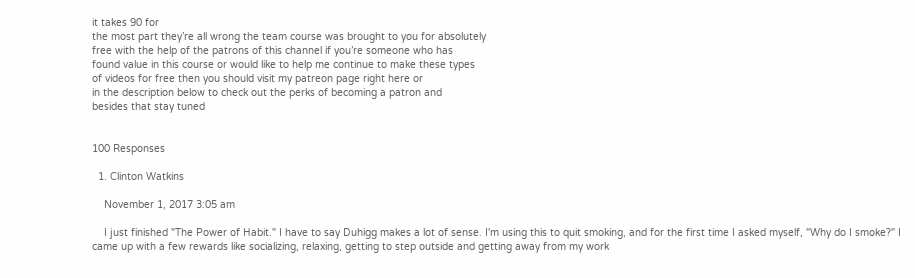it takes 90 for
the most part they’re all wrong the team course was brought to you for absolutely
free with the help of the patrons of this channel if you’re someone who has
found value in this course or would like to help me continue to make these types
of videos for free then you should visit my patreon page right here or
in the description below to check out the perks of becoming a patron and
besides that stay tuned


100 Responses

  1. Clinton Watkins

    November 1, 2017 3:05 am

    I just finished "The Power of Habit." I have to say Duhigg makes a lot of sense. I'm using this to quit smoking, and for the first time I asked myself, "Why do I smoke?" I came up with a few rewards like socializing, relaxing, getting to step outside and getting away from my work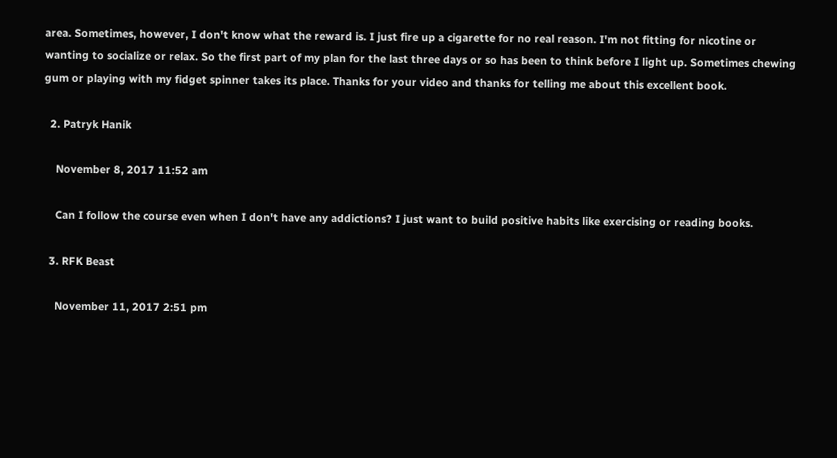area. Sometimes, however, I don't know what the reward is. I just fire up a cigarette for no real reason. I'm not fitting for nicotine or wanting to socialize or relax. So the first part of my plan for the last three days or so has been to think before I light up. Sometimes chewing gum or playing with my fidget spinner takes its place. Thanks for your video and thanks for telling me about this excellent book.

  2. Patryk Hanik

    November 8, 2017 11:52 am

    Can I follow the course even when I don't have any addictions? I just want to build positive habits like exercising or reading books.

  3. RFK Beast

    November 11, 2017 2:51 pm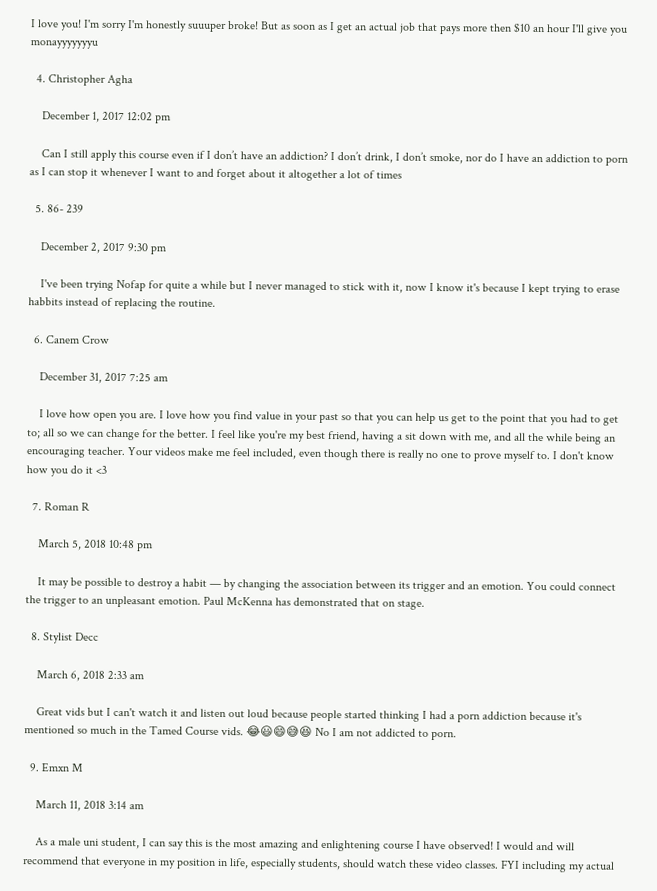I love you! I'm sorry I'm honestly suuuper broke! But as soon as I get an actual job that pays more then $10 an hour I'll give you monayyyyyyyu

  4. Christopher Agha

    December 1, 2017 12:02 pm

    Can I still apply this course even if I don’t have an addiction? I don’t drink, I don’t smoke, nor do I have an addiction to porn as I can stop it whenever I want to and forget about it altogether a lot of times

  5. 86- 239

    December 2, 2017 9:30 pm

    I've been trying Nofap for quite a while but I never managed to stick with it, now I know it's because I kept trying to erase habbits instead of replacing the routine.

  6. Canem Crow

    December 31, 2017 7:25 am

    I love how open you are. I love how you find value in your past so that you can help us get to the point that you had to get to; all so we can change for the better. I feel like you're my best friend, having a sit down with me, and all the while being an encouraging teacher. Your videos make me feel included, even though there is really no one to prove myself to. I don't know how you do it <3

  7. Roman R

    March 5, 2018 10:48 pm

    It may be possible to destroy a habit — by changing the association between its trigger and an emotion. You could connect the trigger to an unpleasant emotion. Paul McKenna has demonstrated that on stage.

  8. Stylist Decc

    March 6, 2018 2:33 am

    Great vids but I can't watch it and listen out loud because people started thinking I had a porn addiction because it's mentioned so much in the Tamed Course vids. 😂😃😄😅😆 No I am not addicted to porn.

  9. Emxn M

    March 11, 2018 3:14 am

    As a male uni student, I can say this is the most amazing and enlightening course I have observed! I would and will recommend that everyone in my position in life, especially students, should watch these video classes. FYI including my actual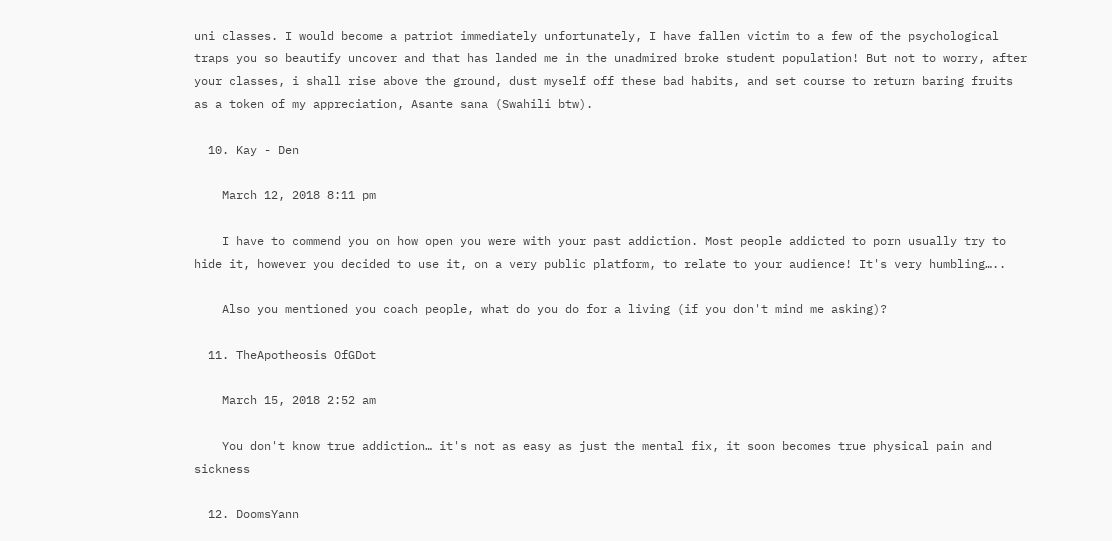uni classes. I would become a patriot immediately unfortunately, I have fallen victim to a few of the psychological traps you so beautify uncover and that has landed me in the unadmired broke student population! But not to worry, after your classes, i shall rise above the ground, dust myself off these bad habits, and set course to return baring fruits as a token of my appreciation, Asante sana (Swahili btw).

  10. Kay - Den

    March 12, 2018 8:11 pm

    I have to commend you on how open you were with your past addiction. Most people addicted to porn usually try to hide it, however you decided to use it, on a very public platform, to relate to your audience! It's very humbling…..

    Also you mentioned you coach people, what do you do for a living (if you don't mind me asking)?

  11. TheApotheosis OfGDot

    March 15, 2018 2:52 am

    You don't know true addiction… it's not as easy as just the mental fix, it soon becomes true physical pain and sickness

  12. DoomsYann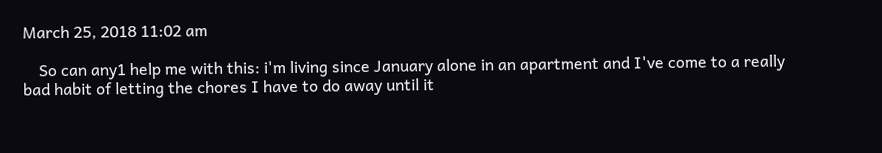March 25, 2018 11:02 am

    So can any1 help me with this: i'm living since January alone in an apartment and I've come to a really bad habit of letting the chores I have to do away until it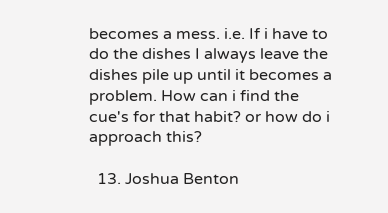becomes a mess. i.e. If i have to do the dishes I always leave the dishes pile up until it becomes a problem. How can i find the cue's for that habit? or how do i approach this?

  13. Joshua Benton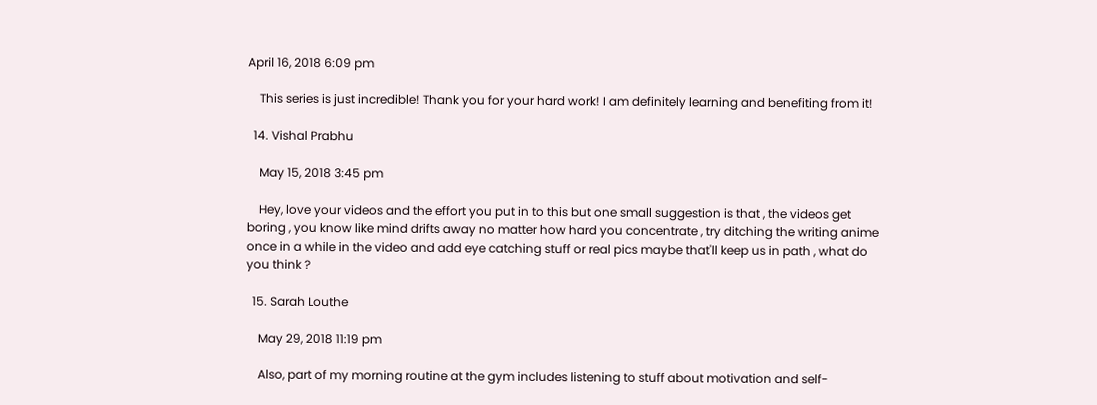April 16, 2018 6:09 pm

    This series is just incredible! Thank you for your hard work! I am definitely learning and benefiting from it!

  14. Vishal Prabhu

    May 15, 2018 3:45 pm

    Hey, love your videos and the effort you put in to this but one small suggestion is that , the videos get boring , you know like mind drifts away no matter how hard you concentrate , try ditching the writing anime once in a while in the video and add eye catching stuff or real pics maybe that'll keep us in path , what do you think ?

  15. Sarah Louthe

    May 29, 2018 11:19 pm

    Also, part of my morning routine at the gym includes listening to stuff about motivation and self-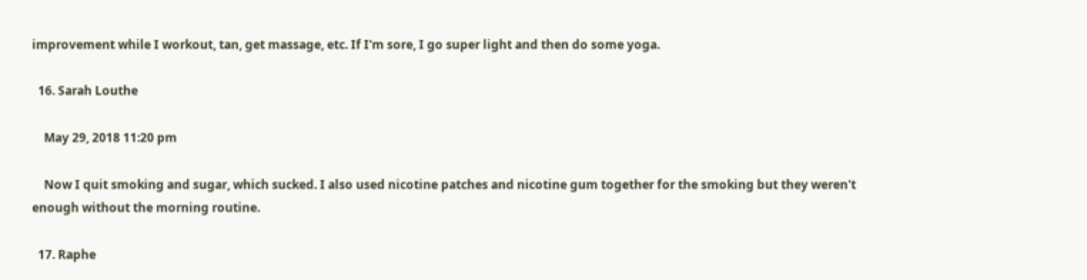improvement while I workout, tan, get massage, etc. If I'm sore, I go super light and then do some yoga.

  16. Sarah Louthe

    May 29, 2018 11:20 pm

    Now I quit smoking and sugar, which sucked. I also used nicotine patches and nicotine gum together for the smoking but they weren't enough without the morning routine.

  17. Raphe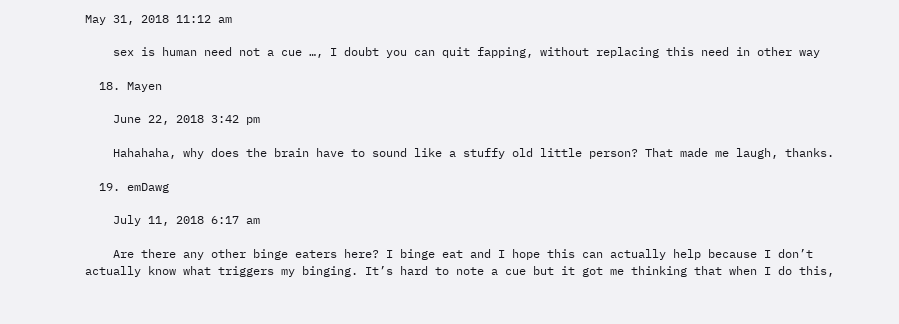May 31, 2018 11:12 am

    sex is human need not a cue …, I doubt you can quit fapping, without replacing this need in other way

  18. Mayen

    June 22, 2018 3:42 pm

    Hahahaha, why does the brain have to sound like a stuffy old little person? That made me laugh, thanks.

  19. emDawg

    July 11, 2018 6:17 am

    Are there any other binge eaters here? I binge eat and I hope this can actually help because I don’t actually know what triggers my binging. It’s hard to note a cue but it got me thinking that when I do this,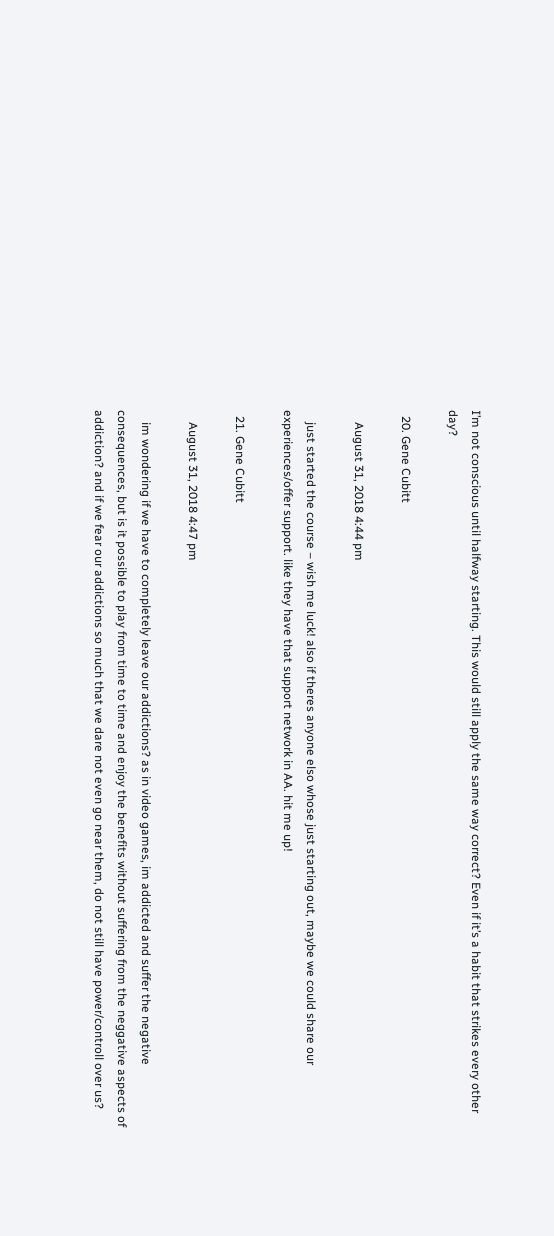I’m not conscious until halfway starting. This would still apply the same way correct? Even if it’s a habit that strikes every other day?

  20. Gene Cubitt

    August 31, 2018 4:44 pm

    just started the course – wish me luck! also if theres anyone elso whose just starting out, maybe we could share our experiences/offer support. like they have that support network in AA. hit me up!

  21. Gene Cubitt

    August 31, 2018 4:47 pm

    im wondering if we have to completely leave our addictions? as in video games, im addicted and suffer the negative consequences, but is it possible to play from time to time and enjoy the benefits without suffering from the neggative aspects of addiction? and if we fear our addictions so much that we dare not even go near them, do not still have power/controll over us?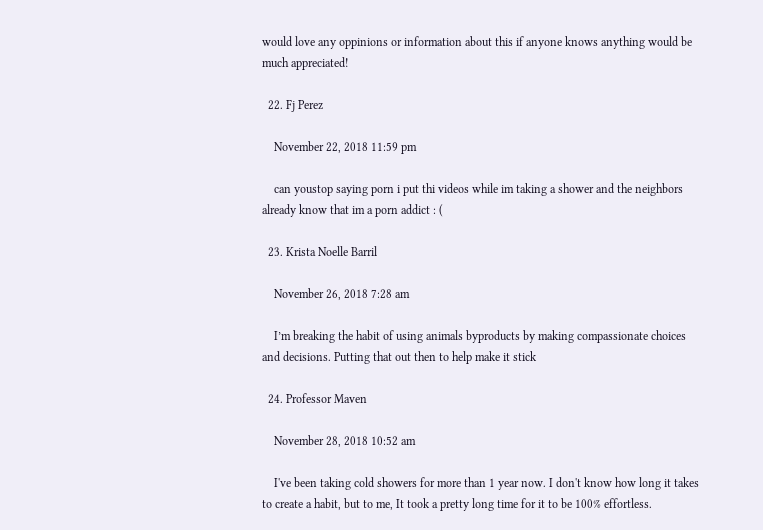would love any oppinions or information about this if anyone knows anything would be much appreciated!

  22. Fj Perez

    November 22, 2018 11:59 pm

    can youstop saying porn i put thi videos while im taking a shower and the neighbors already know that im a porn addict : (

  23. Krista Noelle Barril

    November 26, 2018 7:28 am

    I’m breaking the habit of using animals byproducts by making compassionate choices and decisions. Putting that out then to help make it stick

  24. Professor Maven

    November 28, 2018 10:52 am

    I've been taking cold showers for more than 1 year now. I don't know how long it takes to create a habit, but to me, It took a pretty long time for it to be 100% effortless.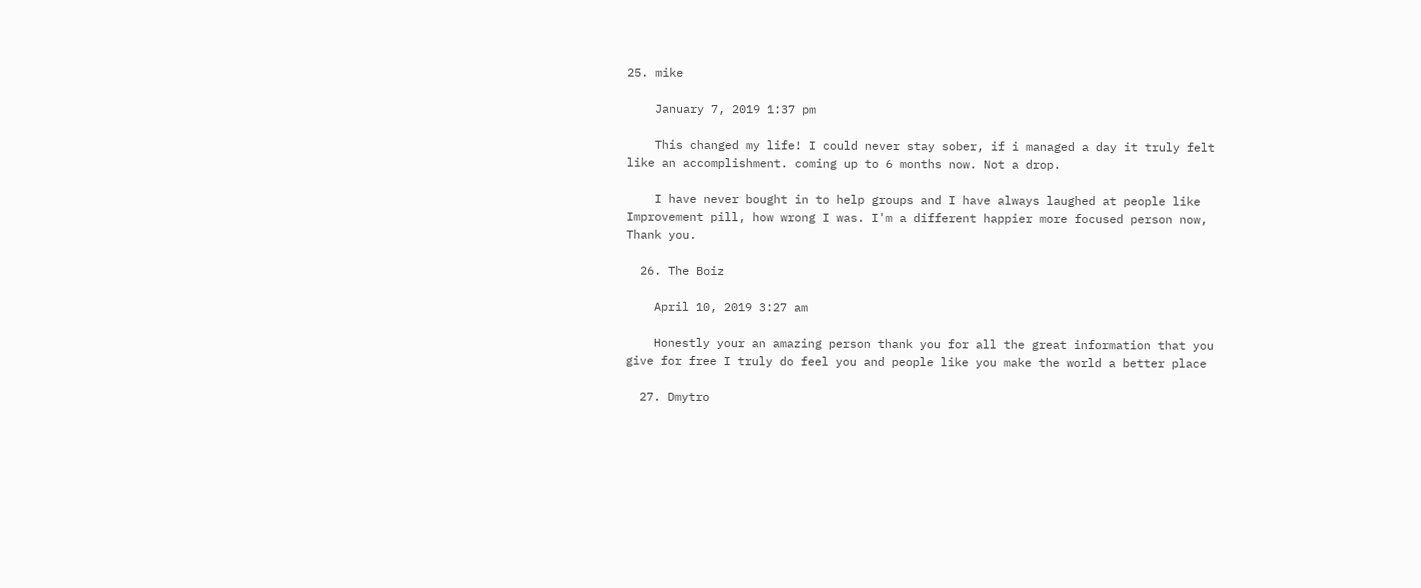25. mike

    January 7, 2019 1:37 pm

    This changed my life! I could never stay sober, if i managed a day it truly felt like an accomplishment. coming up to 6 months now. Not a drop.

    I have never bought in to help groups and I have always laughed at people like Improvement pill, how wrong I was. I'm a different happier more focused person now, Thank you.

  26. The Boiz

    April 10, 2019 3:27 am

    Honestly your an amazing person thank you for all the great information that you give for free I truly do feel you and people like you make the world a better place

  27. Dmytro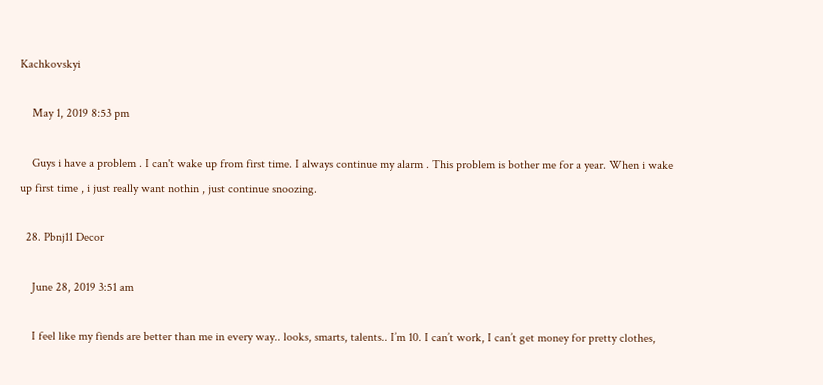Kachkovskyi

    May 1, 2019 8:53 pm

    Guys i have a problem . I can't wake up from first time. I always continue my alarm . This problem is bother me for a year. When i wake up first time , i just really want nothin , just continue snoozing.

  28. Pbnj11 Decor

    June 28, 2019 3:51 am

    I feel like my fiends are better than me in every way.. looks, smarts, talents.. I’m 10. I can’t work, I can’t get money for pretty clothes,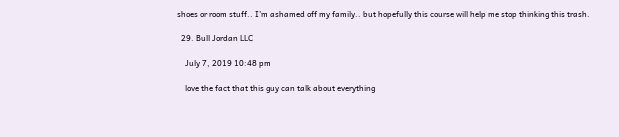shoes or room stuff.. I’m ashamed off my family.. but hopefully this course will help me stop thinking this trash.

  29. Bull Jordan LLC

    July 7, 2019 10:48 pm

    love the fact that this guy can talk about everything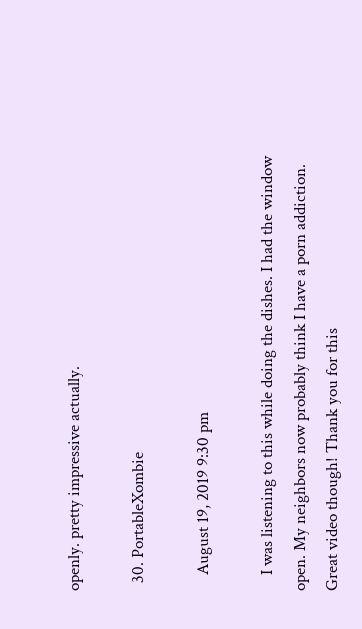openly. pretty impressive actually.

  30. PortableXombie

    August 19, 2019 9:30 pm

    I was listening to this while doing the dishes. I had the window open. My neighbors now probably think I have a porn addiction. Great video though! Thank you for this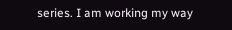series. I am working my way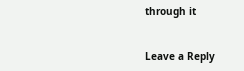through it


Leave a Reply